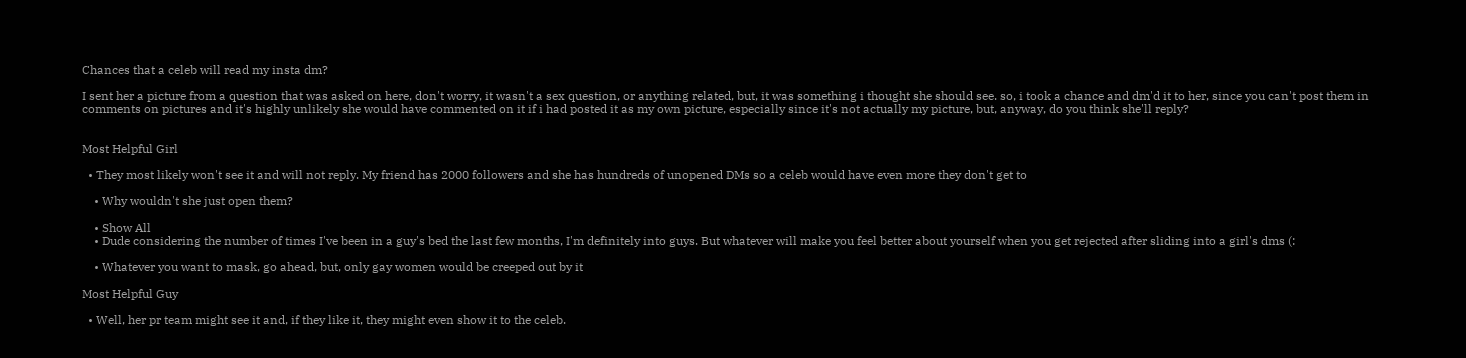Chances that a celeb will read my insta dm?

I sent her a picture from a question that was asked on here, don't worry, it wasn't a sex question, or anything related, but, it was something i thought she should see. so, i took a chance and dm'd it to her, since you can't post them in comments on pictures and it's highly unlikely she would have commented on it if i had posted it as my own picture, especially since it's not actually my picture, but, anyway, do you think she'll reply?


Most Helpful Girl

  • They most likely won't see it and will not reply. My friend has 2000 followers and she has hundreds of unopened DMs so a celeb would have even more they don't get to

    • Why wouldn't she just open them?

    • Show All
    • Dude considering the number of times I've been in a guy's bed the last few months, I'm definitely into guys. But whatever will make you feel better about yourself when you get rejected after sliding into a girl's dms (:

    • Whatever you want to mask, go ahead, but, only gay women would be creeped out by it

Most Helpful Guy

  • Well, her pr team might see it and, if they like it, they might even show it to the celeb.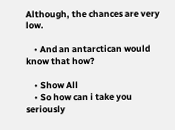Although, the chances are very low.

    • And an antarctican would know that how?

    • Show All
    • So how can i take you seriously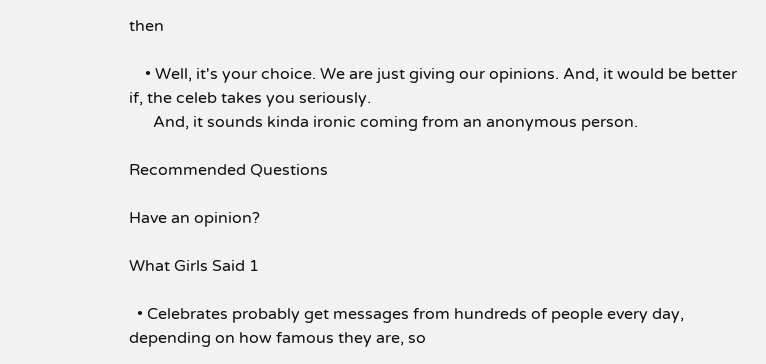then

    • Well, it's your choice. We are just giving our opinions. And, it would be better if, the celeb takes you seriously.
      And, it sounds kinda ironic coming from an anonymous person.

Recommended Questions

Have an opinion?

What Girls Said 1

  • Celebrates probably get messages from hundreds of people every day, depending on how famous they are, so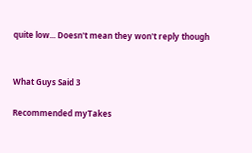quite low... Doesn't mean they won't reply though


What Guys Said 3

Recommended myTakes